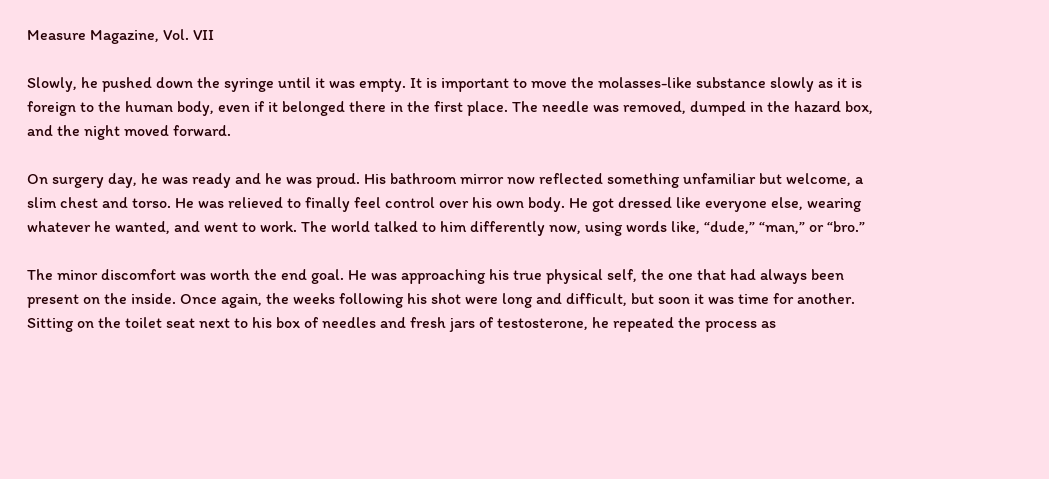Measure Magazine, Vol. VII

Slowly, he pushed down the syringe until it was empty. It is important to move the molasses-like substance slowly as it is foreign to the human body, even if it belonged there in the first place. The needle was removed, dumped in the hazard box, and the night moved forward.

On surgery day, he was ready and he was proud. His bathroom mirror now reflected something unfamiliar but welcome, a slim chest and torso. He was relieved to finally feel control over his own body. He got dressed like everyone else, wearing whatever he wanted, and went to work. The world talked to him differently now, using words like, “dude,” “man,” or “bro.”

The minor discomfort was worth the end goal. He was approaching his true physical self, the one that had always been present on the inside. Once again, the weeks following his shot were long and difficult, but soon it was time for another. Sitting on the toilet seat next to his box of needles and fresh jars of testosterone, he repeated the process as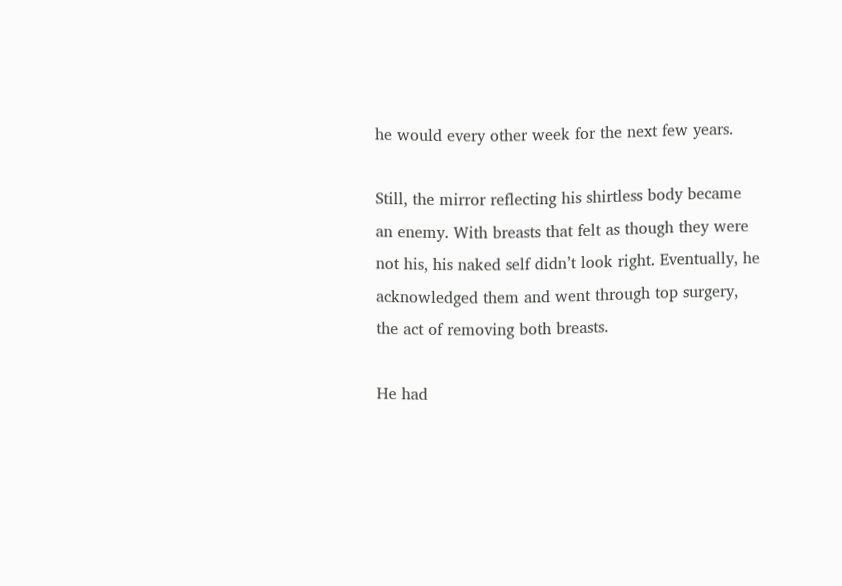he would every other week for the next few years.

Still, the mirror reflecting his shirtless body became an enemy. With breasts that felt as though they were not his, his naked self didn’t look right. Eventually, he acknowledged them and went through top surgery, the act of removing both breasts.

He had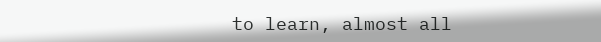to learn, almost all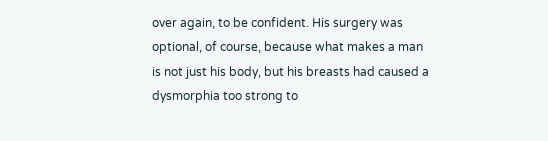over again, to be confident. His surgery was optional, of course, because what makes a man is not just his body, but his breasts had caused a dysmorphia too strong to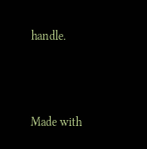handle.



Made with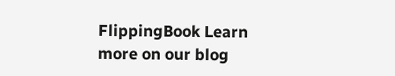FlippingBook Learn more on our blog